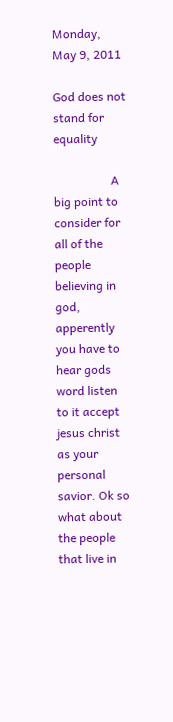Monday, May 9, 2011

God does not stand for equality

                   A big point to consider for all of the people believing in god, apperently you have to hear gods word listen to it accept jesus christ as your personal savior. Ok so what about the people that live in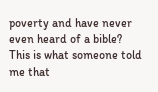poverty and have never even heard of a bible? This is what someone told me that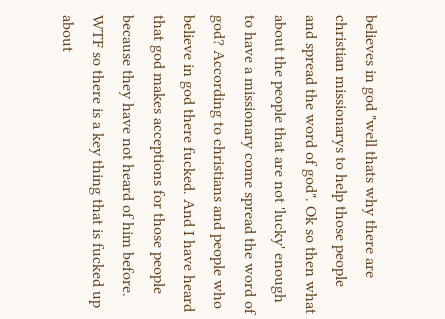believes in god "well thats why there are christian missionarys to help those people and spread the word of god". Ok so then what about the people that are not 'lucky' enough to have a missionary come spread the word of god? According to christians and people who believe in god there fucked. And I have heard that god makes acceptions for those people because they have not heard of him before. WTF so there is a key thing that is fucked up about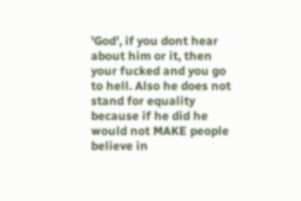'God', if you dont hear about him or it, then your fucked and you go to hell. Also he does not stand for equality because if he did he would not MAKE people believe in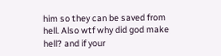him so they can be saved from hell. Also wtf why did god make hell? and if your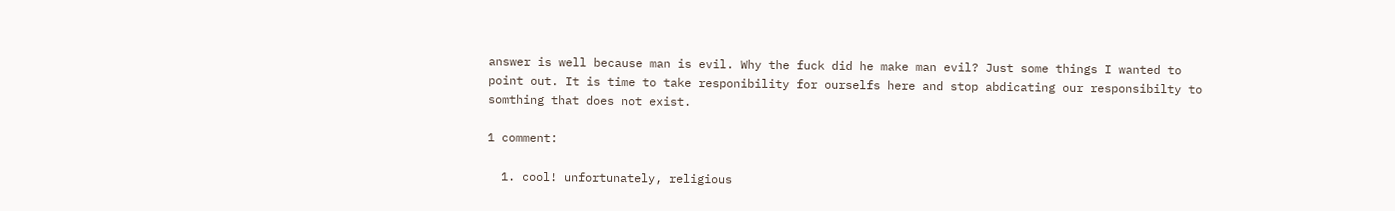answer is well because man is evil. Why the fuck did he make man evil? Just some things I wanted to point out. It is time to take responibility for ourselfs here and stop abdicating our responsibilty to somthing that does not exist.

1 comment:

  1. cool! unfortunately, religious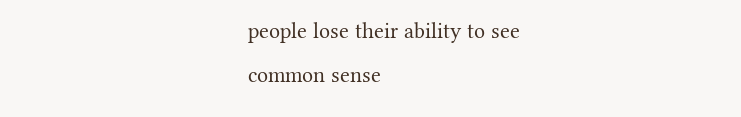people lose their ability to see common sense